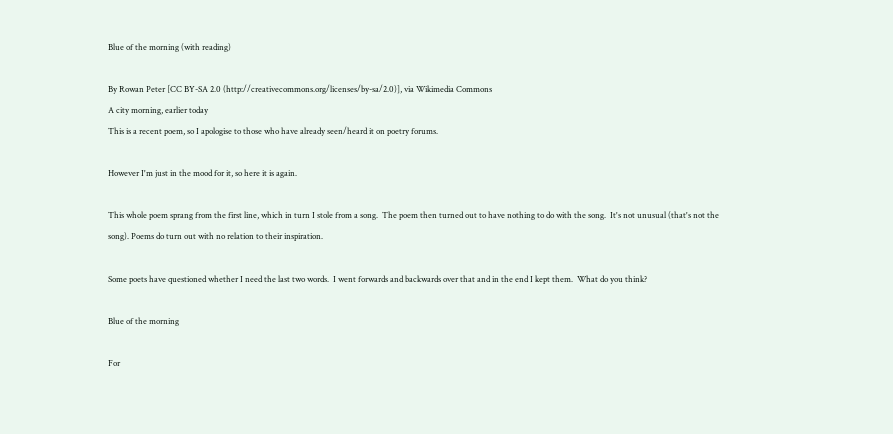Blue of the morning (with reading)

By Rowan Peter [CC BY-SA 2.0 (http://creativecommons.org/licenses/by-sa/2.0)], via Wikimedia Commons
A city morning, earlier today
This is a recent poem, so I apologise to those who have already seen/heard it on poetry forums.

However I'm just in the mood for it, so here it is again.

This whole poem sprang from the first line, which in turn I stole from a song.  The poem then turned out to have nothing to do with the song.  It's not unusual (that's not the song). Poems do turn out with no relation to their inspiration.

Some poets have questioned whether I need the last two words.  I went forwards and backwards over that and in the end I kept them.  What do you think?

Blue of the morning

For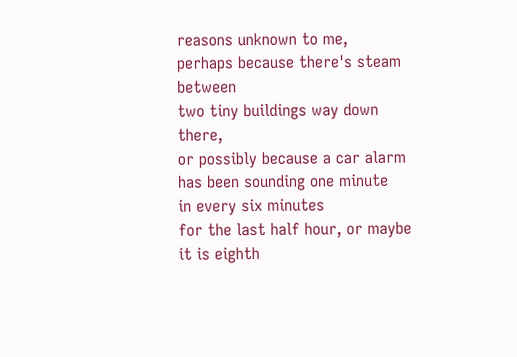reasons unknown to me,
perhaps because there's steam between
two tiny buildings way down there,
or possibly because a car alarm
has been sounding one minute
in every six minutes
for the last half hour, or maybe
it is eighth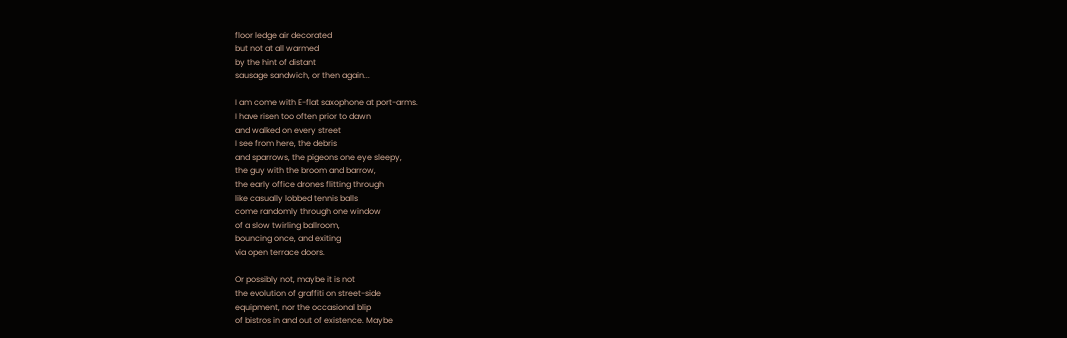floor ledge air decorated
but not at all warmed
by the hint of distant
sausage sandwich, or then again...

I am come with E-flat saxophone at port-arms.
I have risen too often prior to dawn
and walked on every street
I see from here, the debris
and sparrows, the pigeons one eye sleepy,
the guy with the broom and barrow,
the early office drones flitting through
like casually lobbed tennis balls
come randomly through one window
of a slow twirling ballroom,
bouncing once, and exiting
via open terrace doors.

Or possibly not, maybe it is not
the evolution of graffiti on street-side
equipment, nor the occasional blip
of bistros in and out of existence. Maybe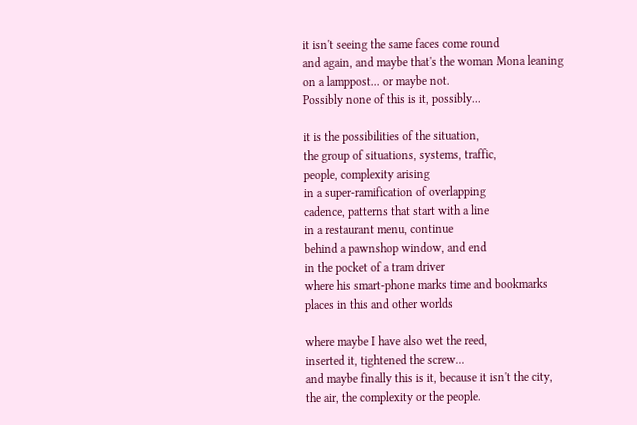it isn't seeing the same faces come round
and again, and maybe that's the woman Mona leaning
on a lamppost... or maybe not.
Possibly none of this is it, possibly...

it is the possibilities of the situation,
the group of situations, systems, traffic,
people, complexity arising
in a super-ramification of overlapping
cadence, patterns that start with a line
in a restaurant menu, continue
behind a pawnshop window, and end
in the pocket of a tram driver
where his smart-phone marks time and bookmarks
places in this and other worlds

where maybe I have also wet the reed,
inserted it, tightened the screw...
and maybe finally this is it, because it isn't the city,
the air, the complexity or the people.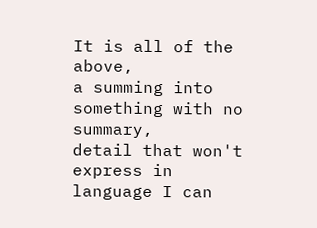It is all of the above,
a summing into something with no summary,
detail that won't express in language I can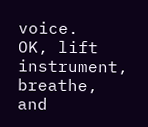voice.
OK, lift instrument, breathe,
and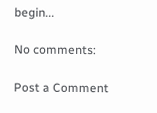begin...

No comments:

Post a Comment